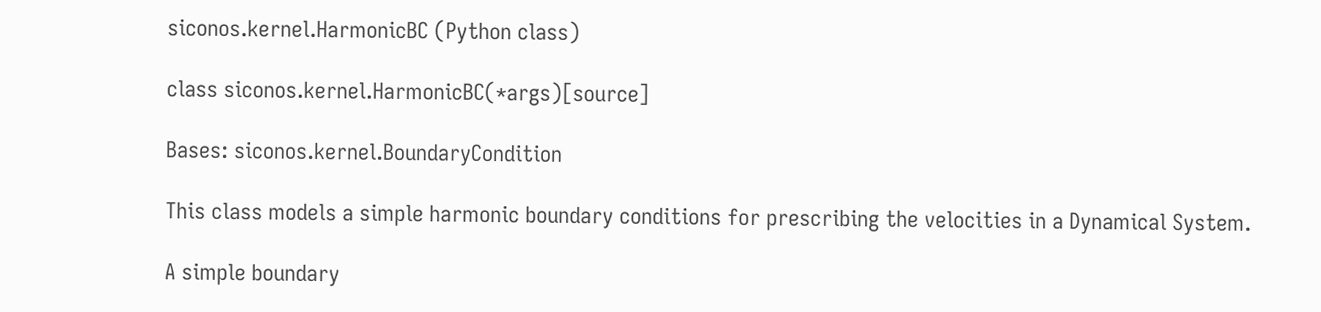siconos.kernel.HarmonicBC (Python class)

class siconos.kernel.HarmonicBC(*args)[source]

Bases: siconos.kernel.BoundaryCondition

This class models a simple harmonic boundary conditions for prescribing the velocities in a Dynamical System.

A simple boundary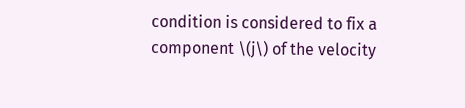condition is considered to fix a component \(j\) of the velocity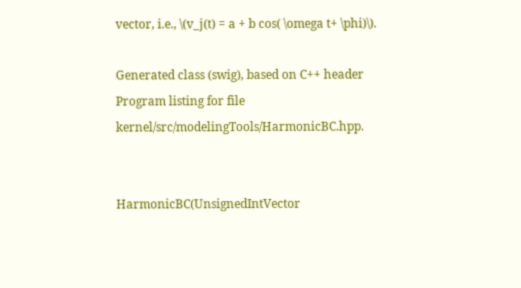vector, i.e., \(v_j(t) = a + b cos( \omega t+ \phi)\).

Generated class (swig), based on C++ header Program listing for file kernel/src/modelingTools/HarmonicBC.hpp.


HarmonicBC(UnsignedIntVector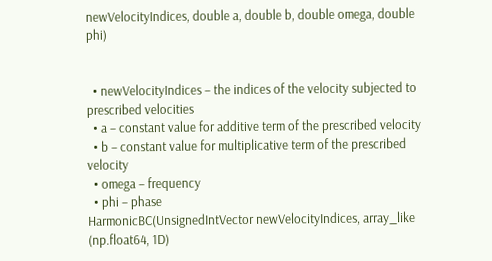newVelocityIndices, double a, double b, double omega, double phi)


  • newVelocityIndices – the indices of the velocity subjected to prescribed velocities
  • a – constant value for additive term of the prescribed velocity
  • b – constant value for multiplicative term of the prescribed velocity
  • omega – frequency
  • phi – phase
HarmonicBC(UnsignedIntVector newVelocityIndices, array_like (np.float64, 1D)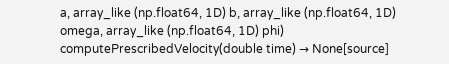a, array_like (np.float64, 1D) b, array_like (np.float64, 1D) omega, array_like (np.float64, 1D) phi)
computePrescribedVelocity(double time) → None[source]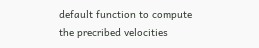default function to compute the precribed velocities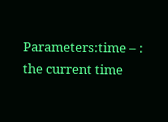Parameters:time – : the current time